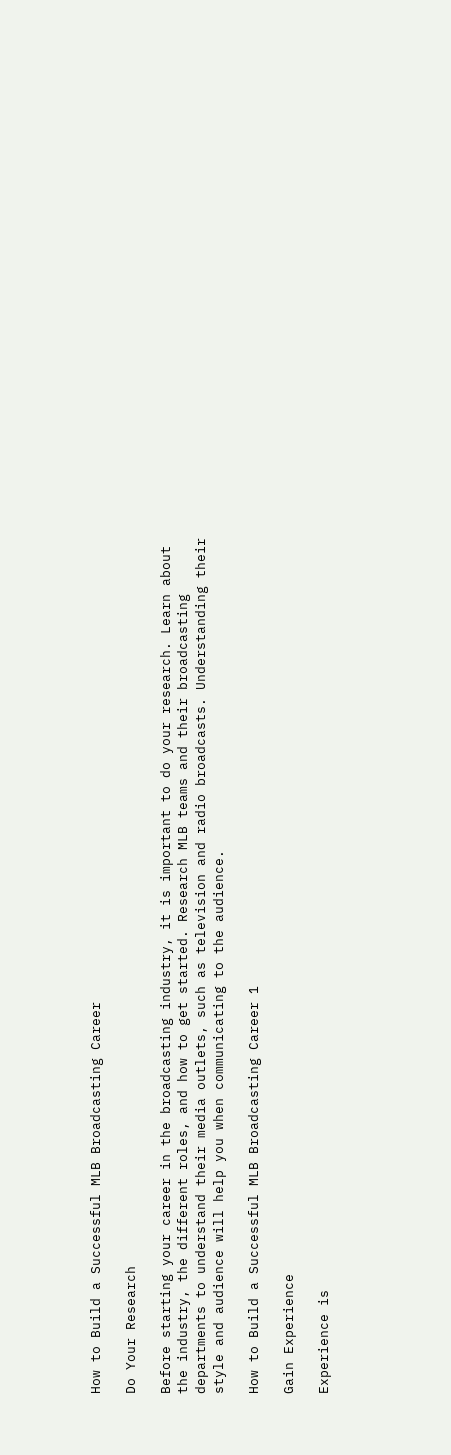How to Build a Successful MLB Broadcasting Career

Do Your Research

Before starting your career in the broadcasting industry, it is important to do your research. Learn about the industry, the different roles, and how to get started. Research MLB teams and their broadcasting departments to understand their media outlets, such as television and radio broadcasts. Understanding their style and audience will help you when communicating to the audience.

How to Build a Successful MLB Broadcasting Career 1

Gain Experience

Experience is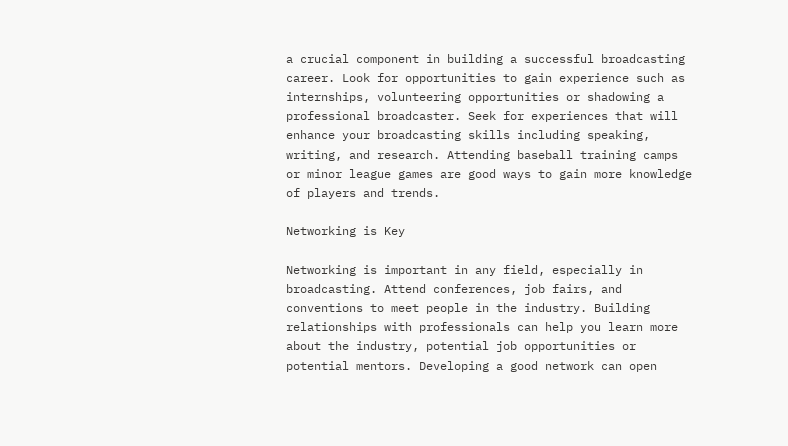a crucial component in building a successful broadcasting career. Look for opportunities to gain experience such as internships, volunteering opportunities or shadowing a professional broadcaster. Seek for experiences that will enhance your broadcasting skills including speaking, writing, and research. Attending baseball training camps or minor league games are good ways to gain more knowledge of players and trends.

Networking is Key

Networking is important in any field, especially in broadcasting. Attend conferences, job fairs, and conventions to meet people in the industry. Building relationships with professionals can help you learn more about the industry, potential job opportunities or potential mentors. Developing a good network can open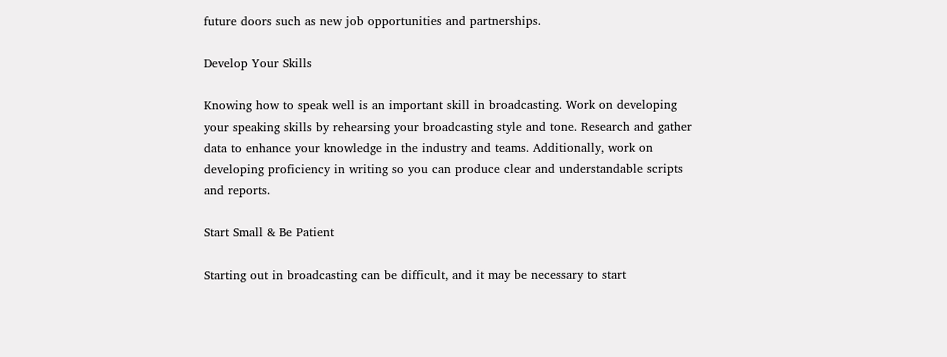future doors such as new job opportunities and partnerships.

Develop Your Skills

Knowing how to speak well is an important skill in broadcasting. Work on developing your speaking skills by rehearsing your broadcasting style and tone. Research and gather data to enhance your knowledge in the industry and teams. Additionally, work on developing proficiency in writing so you can produce clear and understandable scripts and reports.

Start Small & Be Patient

Starting out in broadcasting can be difficult, and it may be necessary to start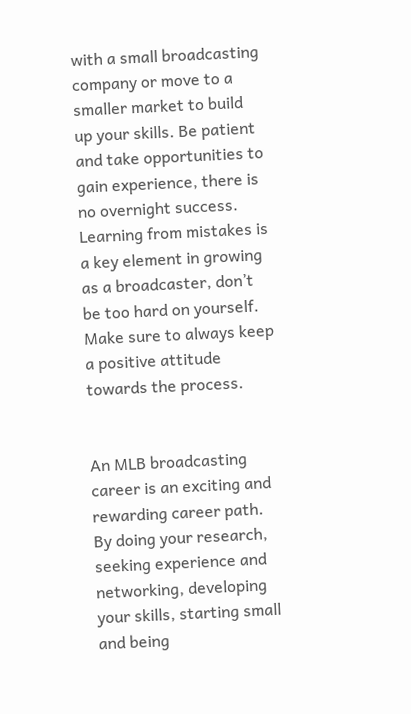with a small broadcasting company or move to a smaller market to build up your skills. Be patient and take opportunities to gain experience, there is no overnight success. Learning from mistakes is a key element in growing as a broadcaster, don’t be too hard on yourself. Make sure to always keep a positive attitude towards the process.


An MLB broadcasting career is an exciting and rewarding career path. By doing your research, seeking experience and networking, developing your skills, starting small and being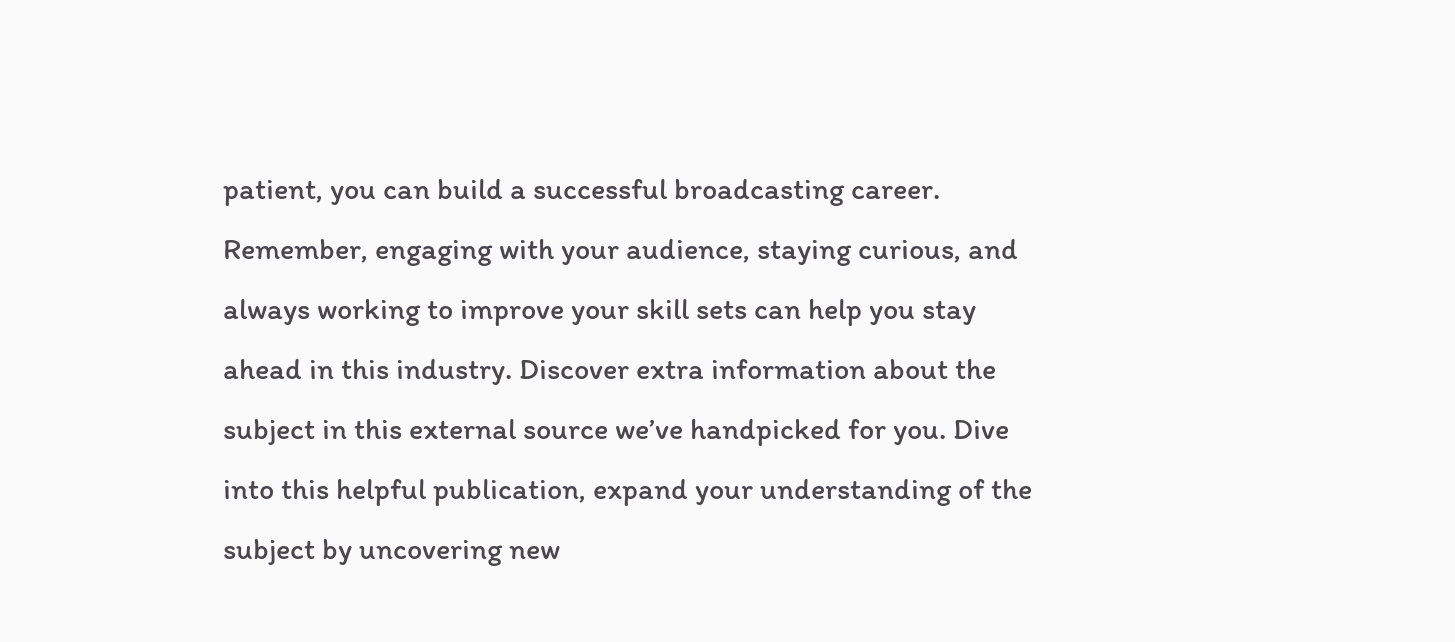patient, you can build a successful broadcasting career. Remember, engaging with your audience, staying curious, and always working to improve your skill sets can help you stay ahead in this industry. Discover extra information about the subject in this external source we’ve handpicked for you. Dive into this helpful publication, expand your understanding of the subject by uncovering new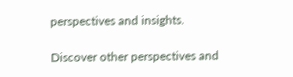perspectives and insights.

Discover other perspectives and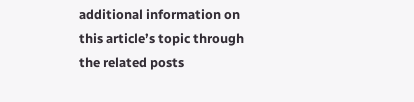additional information on this article’s topic through the related posts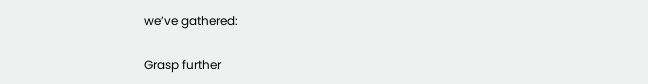we’ve gathered:

Grasp further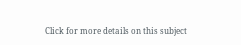Click for more details on this subject